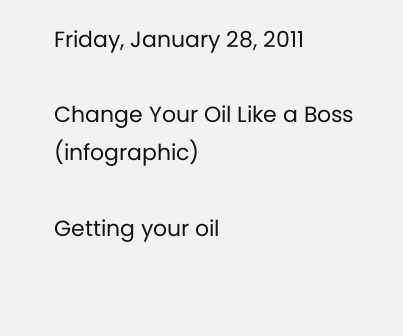Friday, January 28, 2011

Change Your Oil Like a Boss (infographic)

Getting your oil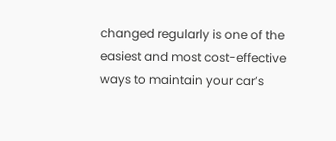changed regularly is one of the easiest and most cost-effective ways to maintain your car’s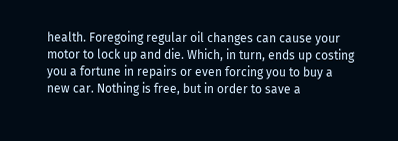health. Foregoing regular oil changes can cause your motor to lock up and die. Which, in turn, ends up costing you a fortune in repairs or even forcing you to buy a new car. Nothing is free, but in order to save a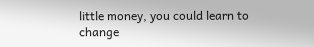little money, you could learn to change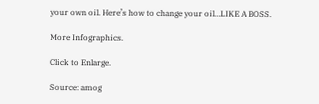your own oil. Here’s how to change your oil…LIKE A BOSS.

More Infographics.

Click to Enlarge.

Source: amog